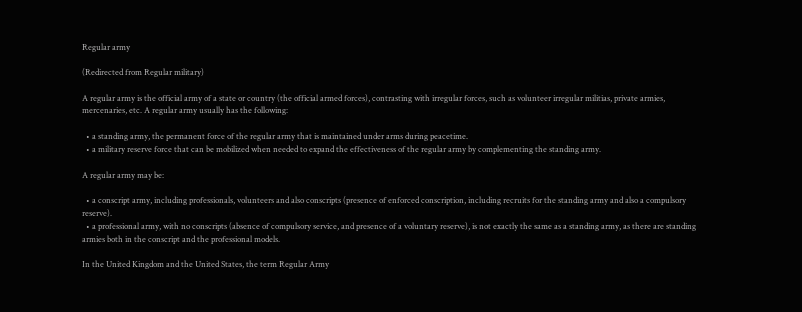Regular army

(Redirected from Regular military)

A regular army is the official army of a state or country (the official armed forces), contrasting with irregular forces, such as volunteer irregular militias, private armies, mercenaries, etc. A regular army usually has the following:

  • a standing army, the permanent force of the regular army that is maintained under arms during peacetime.
  • a military reserve force that can be mobilized when needed to expand the effectiveness of the regular army by complementing the standing army.

A regular army may be:

  • a conscript army, including professionals, volunteers and also conscripts (presence of enforced conscription, including recruits for the standing army and also a compulsory reserve).
  • a professional army, with no conscripts (absence of compulsory service, and presence of a voluntary reserve), is not exactly the same as a standing army, as there are standing armies both in the conscript and the professional models.

In the United Kingdom and the United States, the term Regular Army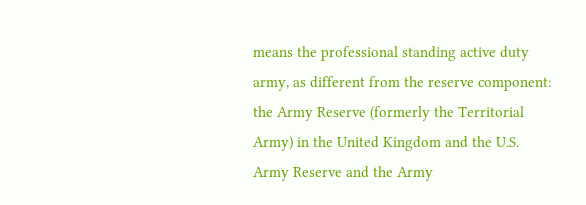means the professional standing active duty army, as different from the reserve component: the Army Reserve (formerly the Territorial Army) in the United Kingdom and the U.S. Army Reserve and the Army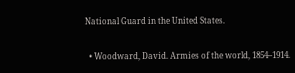National Guard in the United States.


  • Woodward, David. Armies of the world, 1854–1914.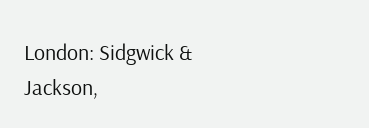London: Sidgwick & Jackson,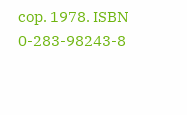cop. 1978. ISBN 0-283-98243-8